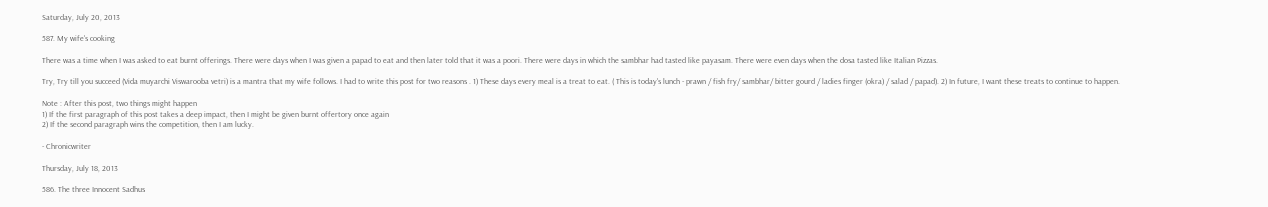Saturday, July 20, 2013

587. My wife's cooking

There was a time when I was asked to eat burnt offerings. There were days when I was given a papad to eat and then later told that it was a poori. There were days in which the sambhar had tasted like payasam. There were even days when the dosa tasted like Italian Pizzas.

Try, Try till you succeed (Vida muyarchi Viswarooba vetri) is a mantra that my wife follows. I had to write this post for two reasons . 1) These days every meal is a treat to eat. ( This is today's lunch - prawn / fish fry/ sambhar/ bitter gourd / ladies finger (okra) / salad / papad). 2) In future, I want these treats to continue to happen.

Note : After this post, two things might happen
1) If the first paragraph of this post takes a deep impact, then I might be given burnt offertory once again
2) If the second paragraph wins the competition, then I am lucky.

- Chronicwriter

Thursday, July 18, 2013

586. The three Innocent Sadhus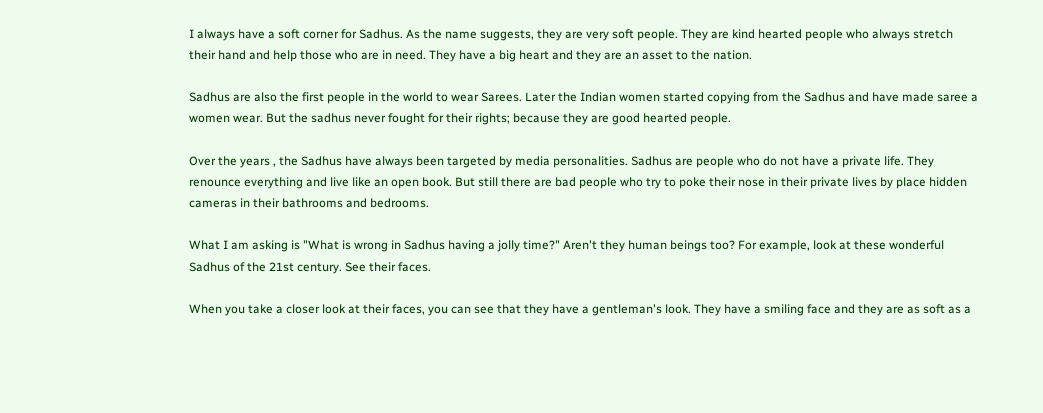I always have a soft corner for Sadhus. As the name suggests, they are very soft people. They are kind hearted people who always stretch their hand and help those who are in need. They have a big heart and they are an asset to the nation.

Sadhus are also the first people in the world to wear Sarees. Later the Indian women started copying from the Sadhus and have made saree a women wear. But the sadhus never fought for their rights; because they are good hearted people.

Over the years , the Sadhus have always been targeted by media personalities. Sadhus are people who do not have a private life. They renounce everything and live like an open book. But still there are bad people who try to poke their nose in their private lives by place hidden cameras in their bathrooms and bedrooms.

What I am asking is "What is wrong in Sadhus having a jolly time?" Aren't they human beings too? For example, look at these wonderful Sadhus of the 21st century. See their faces.

When you take a closer look at their faces, you can see that they have a gentleman's look. They have a smiling face and they are as soft as a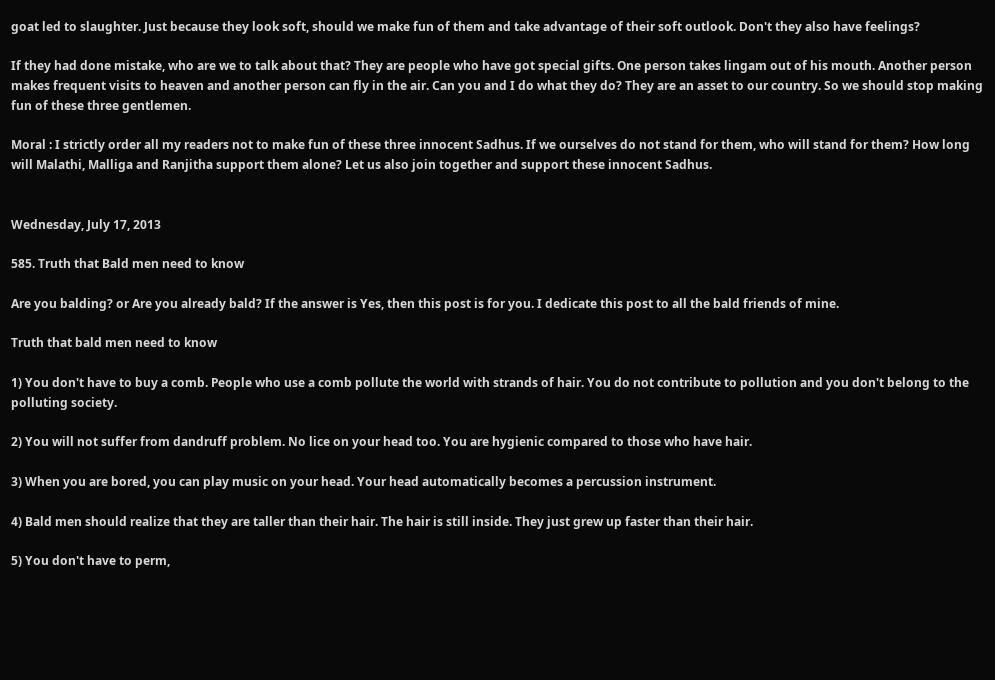goat led to slaughter. Just because they look soft, should we make fun of them and take advantage of their soft outlook. Don't they also have feelings?

If they had done mistake, who are we to talk about that? They are people who have got special gifts. One person takes lingam out of his mouth. Another person makes frequent visits to heaven and another person can fly in the air. Can you and I do what they do? They are an asset to our country. So we should stop making fun of these three gentlemen.

Moral : I strictly order all my readers not to make fun of these three innocent Sadhus. If we ourselves do not stand for them, who will stand for them? How long will Malathi, Malliga and Ranjitha support them alone? Let us also join together and support these innocent Sadhus.


Wednesday, July 17, 2013

585. Truth that Bald men need to know

Are you balding? or Are you already bald? If the answer is Yes, then this post is for you. I dedicate this post to all the bald friends of mine.

Truth that bald men need to know

1) You don't have to buy a comb. People who use a comb pollute the world with strands of hair. You do not contribute to pollution and you don't belong to the polluting society.

2) You will not suffer from dandruff problem. No lice on your head too. You are hygienic compared to those who have hair.

3) When you are bored, you can play music on your head. Your head automatically becomes a percussion instrument.

4) Bald men should realize that they are taller than their hair. The hair is still inside. They just grew up faster than their hair.

5) You don't have to perm,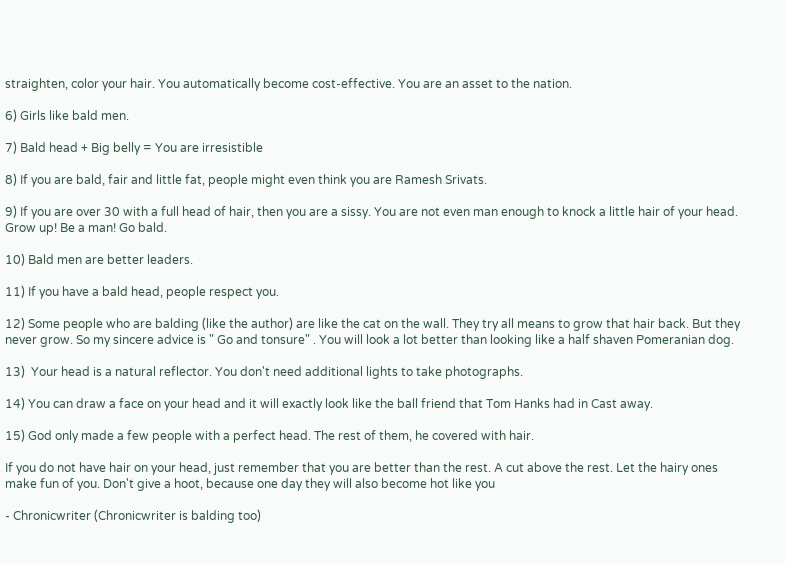straighten, color your hair. You automatically become cost-effective. You are an asset to the nation.

6) Girls like bald men.

7) Bald head + Big belly = You are irresistible

8) If you are bald, fair and little fat, people might even think you are Ramesh Srivats.

9) If you are over 30 with a full head of hair, then you are a sissy. You are not even man enough to knock a little hair of your head. Grow up! Be a man! Go bald.

10) Bald men are better leaders.

11) If you have a bald head, people respect you.

12) Some people who are balding (like the author) are like the cat on the wall. They try all means to grow that hair back. But they never grow. So my sincere advice is " Go and tonsure" . You will look a lot better than looking like a half shaven Pomeranian dog.

13)  Your head is a natural reflector. You don't need additional lights to take photographs.

14) You can draw a face on your head and it will exactly look like the ball friend that Tom Hanks had in Cast away.

15) God only made a few people with a perfect head. The rest of them, he covered with hair.

If you do not have hair on your head, just remember that you are better than the rest. A cut above the rest. Let the hairy ones make fun of you. Don't give a hoot, because one day they will also become hot like you

- Chronicwriter (Chronicwriter is balding too)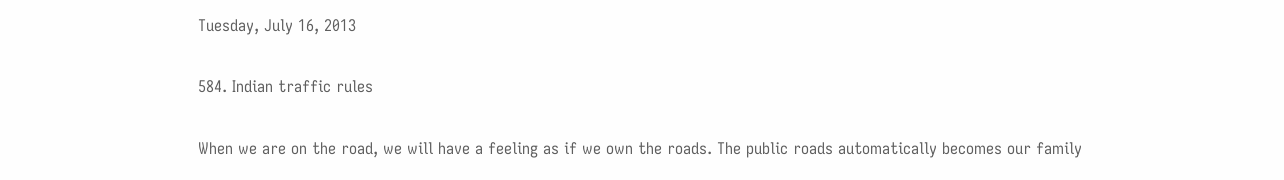Tuesday, July 16, 2013

584. Indian traffic rules

When we are on the road, we will have a feeling as if we own the roads. The public roads automatically becomes our family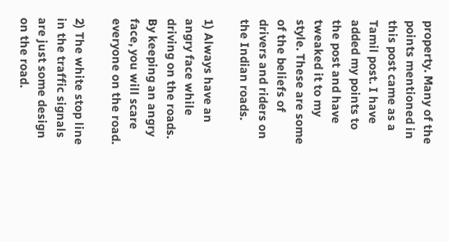property. Many of the points mentioned in this post came as a Tamil post. I have added my points to the post and have tweaked it to my style. These are some of the beliefs of drivers and riders on the Indian roads.

1) Always have an angry face while driving on the roads. By keeping an angry face, you will scare everyone on the road.

2) The white stop line in the traffic signals are just some design on the road.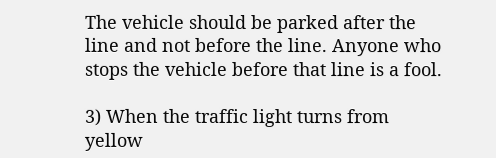The vehicle should be parked after the line and not before the line. Anyone who stops the vehicle before that line is a fool.

3) When the traffic light turns from yellow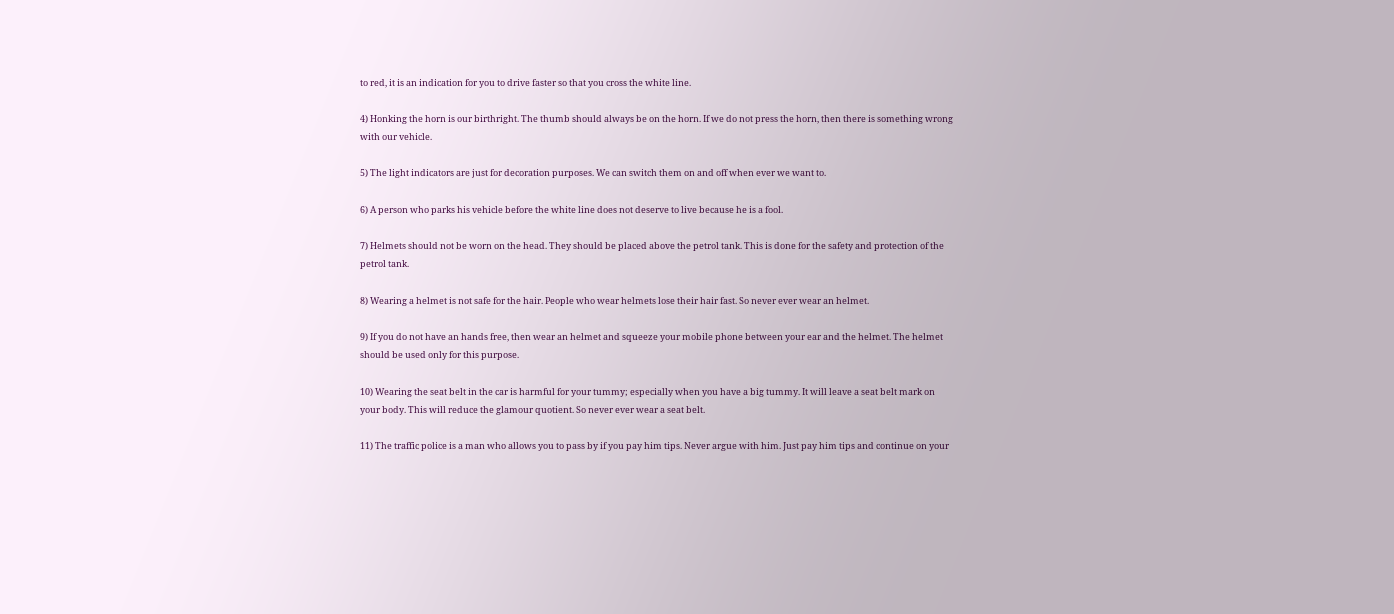to red, it is an indication for you to drive faster so that you cross the white line.

4) Honking the horn is our birthright. The thumb should always be on the horn. If we do not press the horn, then there is something wrong with our vehicle.

5) The light indicators are just for decoration purposes. We can switch them on and off when ever we want to.

6) A person who parks his vehicle before the white line does not deserve to live because he is a fool.

7) Helmets should not be worn on the head. They should be placed above the petrol tank. This is done for the safety and protection of the petrol tank.

8) Wearing a helmet is not safe for the hair. People who wear helmets lose their hair fast. So never ever wear an helmet.

9) If you do not have an hands free, then wear an helmet and squeeze your mobile phone between your ear and the helmet. The helmet should be used only for this purpose.

10) Wearing the seat belt in the car is harmful for your tummy; especially when you have a big tummy. It will leave a seat belt mark on your body. This will reduce the glamour quotient. So never ever wear a seat belt.

11) The traffic police is a man who allows you to pass by if you pay him tips. Never argue with him. Just pay him tips and continue on your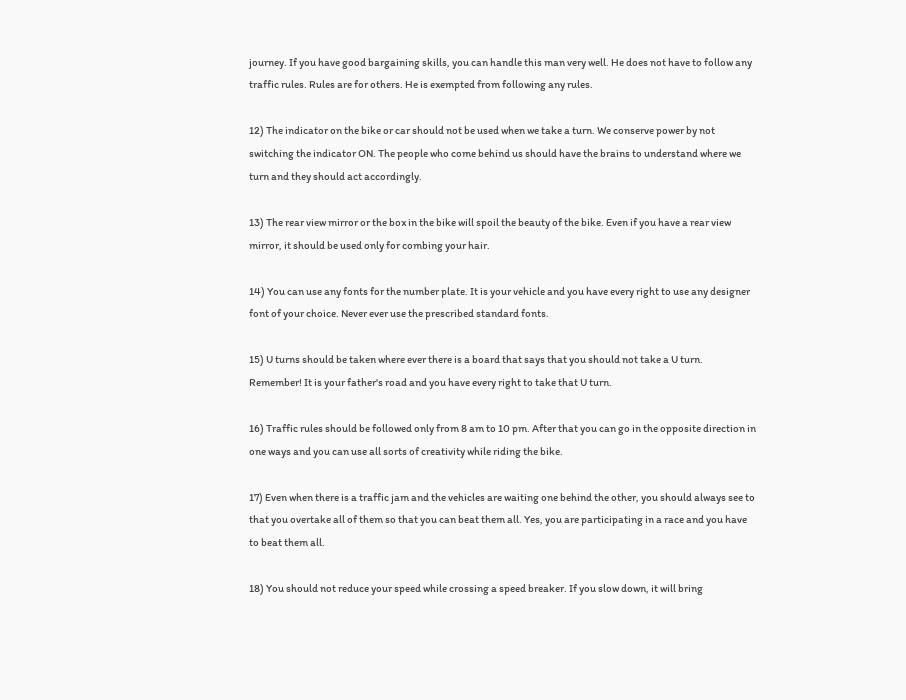journey. If you have good bargaining skills, you can handle this man very well. He does not have to follow any traffic rules. Rules are for others. He is exempted from following any rules.

12) The indicator on the bike or car should not be used when we take a turn. We conserve power by not switching the indicator ON. The people who come behind us should have the brains to understand where we turn and they should act accordingly.

13) The rear view mirror or the box in the bike will spoil the beauty of the bike. Even if you have a rear view mirror, it should be used only for combing your hair.

14) You can use any fonts for the number plate. It is your vehicle and you have every right to use any designer font of your choice. Never ever use the prescribed standard fonts.

15) U turns should be taken where ever there is a board that says that you should not take a U turn. Remember! It is your father's road and you have every right to take that U turn.

16) Traffic rules should be followed only from 8 am to 10 pm. After that you can go in the opposite direction in one ways and you can use all sorts of creativity while riding the bike.

17) Even when there is a traffic jam and the vehicles are waiting one behind the other, you should always see to that you overtake all of them so that you can beat them all. Yes, you are participating in a race and you have to beat them all.

18) You should not reduce your speed while crossing a speed breaker. If you slow down, it will bring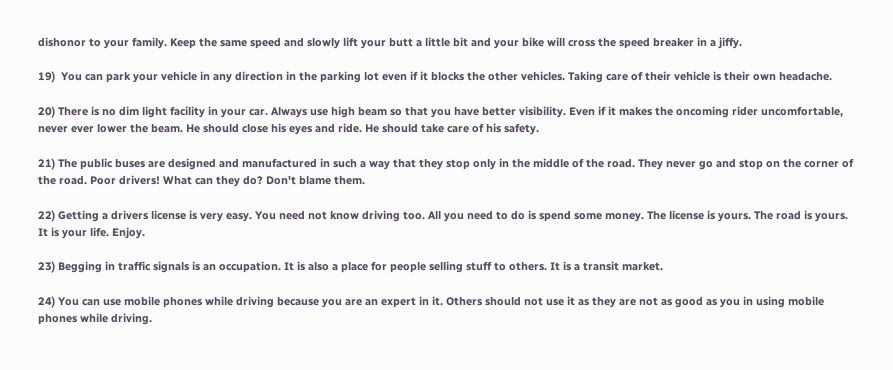dishonor to your family. Keep the same speed and slowly lift your butt a little bit and your bike will cross the speed breaker in a jiffy.

19)  You can park your vehicle in any direction in the parking lot even if it blocks the other vehicles. Taking care of their vehicle is their own headache.

20) There is no dim light facility in your car. Always use high beam so that you have better visibility. Even if it makes the oncoming rider uncomfortable, never ever lower the beam. He should close his eyes and ride. He should take care of his safety.

21) The public buses are designed and manufactured in such a way that they stop only in the middle of the road. They never go and stop on the corner of the road. Poor drivers! What can they do? Don't blame them.

22) Getting a drivers license is very easy. You need not know driving too. All you need to do is spend some money. The license is yours. The road is yours. It is your life. Enjoy.

23) Begging in traffic signals is an occupation. It is also a place for people selling stuff to others. It is a transit market.

24) You can use mobile phones while driving because you are an expert in it. Others should not use it as they are not as good as you in using mobile phones while driving.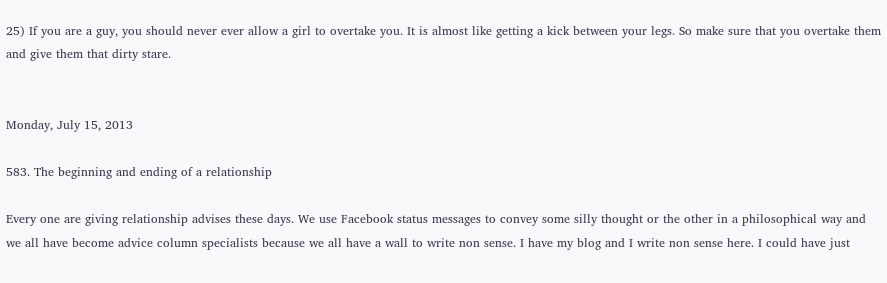25) If you are a guy, you should never ever allow a girl to overtake you. It is almost like getting a kick between your legs. So make sure that you overtake them and give them that dirty stare.


Monday, July 15, 2013

583. The beginning and ending of a relationship

Every one are giving relationship advises these days. We use Facebook status messages to convey some silly thought or the other in a philosophical way and  we all have become advice column specialists because we all have a wall to write non sense. I have my blog and I write non sense here. I could have just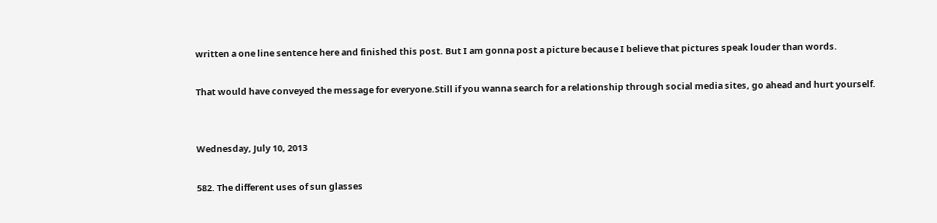written a one line sentence here and finished this post. But I am gonna post a picture because I believe that pictures speak louder than words.

That would have conveyed the message for everyone.Still if you wanna search for a relationship through social media sites, go ahead and hurt yourself.


Wednesday, July 10, 2013

582. The different uses of sun glasses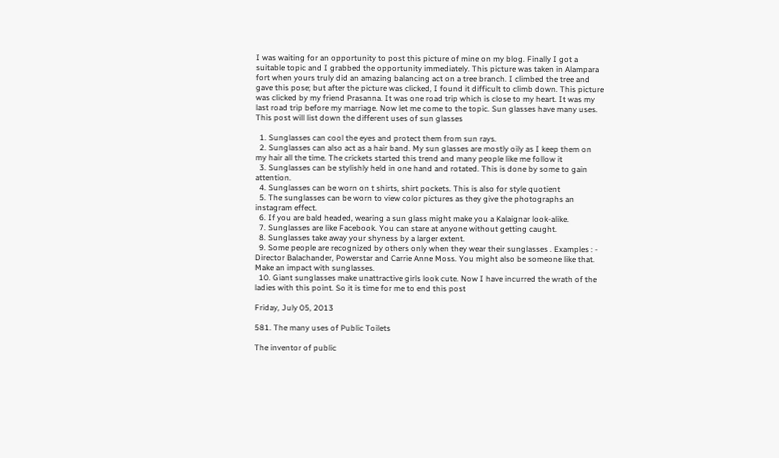I was waiting for an opportunity to post this picture of mine on my blog. Finally I got a suitable topic and I grabbed the opportunity immediately. This picture was taken in Alampara fort when yours truly did an amazing balancing act on a tree branch. I climbed the tree and gave this pose; but after the picture was clicked, I found it difficult to climb down. This picture was clicked by my friend Prasanna. It was one road trip which is close to my heart. It was my last road trip before my marriage. Now let me come to the topic. Sun glasses have many uses. This post will list down the different uses of sun glasses

  1. Sunglasses can cool the eyes and protect them from sun rays.
  2. Sunglasses can also act as a hair band. My sun glasses are mostly oily as I keep them on my hair all the time. The crickets started this trend and many people like me follow it
  3. Sunglasses can be stylishly held in one hand and rotated. This is done by some to gain attention.
  4. Sunglasses can be worn on t shirts, shirt pockets. This is also for style quotient
  5. The sunglasses can be worn to view color pictures as they give the photographs an instagram effect.
  6. If you are bald headed, wearing a sun glass might make you a Kalaignar look-alike.
  7. Sunglasses are like Facebook. You can stare at anyone without getting caught.
  8. Sunglasses take away your shyness by a larger extent.
  9. Some people are recognized by others only when they wear their sunglasses . Examples : - Director Balachander, Powerstar and Carrie Anne Moss. You might also be someone like that. Make an impact with sunglasses.
  10. Giant sunglasses make unattractive girls look cute. Now I have incurred the wrath of the ladies with this point. So it is time for me to end this post

Friday, July 05, 2013

581. The many uses of Public Toilets

The inventor of public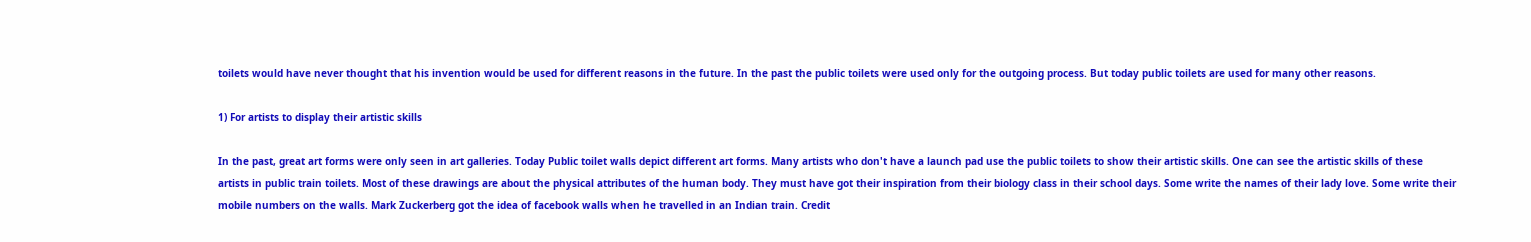toilets would have never thought that his invention would be used for different reasons in the future. In the past the public toilets were used only for the outgoing process. But today public toilets are used for many other reasons.

1) For artists to display their artistic skills

In the past, great art forms were only seen in art galleries. Today Public toilet walls depict different art forms. Many artists who don't have a launch pad use the public toilets to show their artistic skills. One can see the artistic skills of these artists in public train toilets. Most of these drawings are about the physical attributes of the human body. They must have got their inspiration from their biology class in their school days. Some write the names of their lady love. Some write their mobile numbers on the walls. Mark Zuckerberg got the idea of facebook walls when he travelled in an Indian train. Credit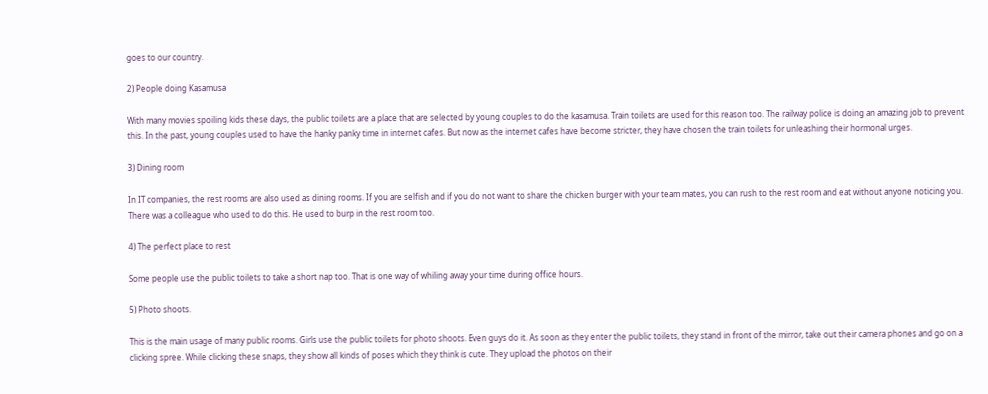goes to our country.

2) People doing Kasamusa

With many movies spoiling kids these days, the public toilets are a place that are selected by young couples to do the kasamusa. Train toilets are used for this reason too. The railway police is doing an amazing job to prevent this. In the past, young couples used to have the hanky panky time in internet cafes. But now as the internet cafes have become stricter, they have chosen the train toilets for unleashing their hormonal urges.

3) Dining room

In IT companies, the rest rooms are also used as dining rooms. If you are selfish and if you do not want to share the chicken burger with your team mates, you can rush to the rest room and eat without anyone noticing you. There was a colleague who used to do this. He used to burp in the rest room too.

4) The perfect place to rest

Some people use the public toilets to take a short nap too. That is one way of whiling away your time during office hours.

5) Photo shoots.

This is the main usage of many public rooms. Girls use the public toilets for photo shoots. Even guys do it. As soon as they enter the public toilets, they stand in front of the mirror, take out their camera phones and go on a clicking spree. While clicking these snaps, they show all kinds of poses which they think is cute. They upload the photos on their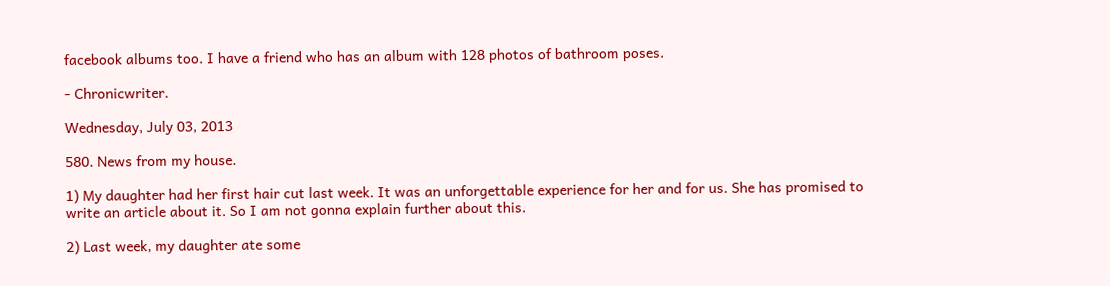facebook albums too. I have a friend who has an album with 128 photos of bathroom poses.

- Chronicwriter.

Wednesday, July 03, 2013

580. News from my house.

1) My daughter had her first hair cut last week. It was an unforgettable experience for her and for us. She has promised to write an article about it. So I am not gonna explain further about this.

2) Last week, my daughter ate some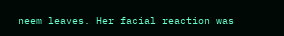neem leaves. Her facial reaction was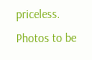priceless. Photos to be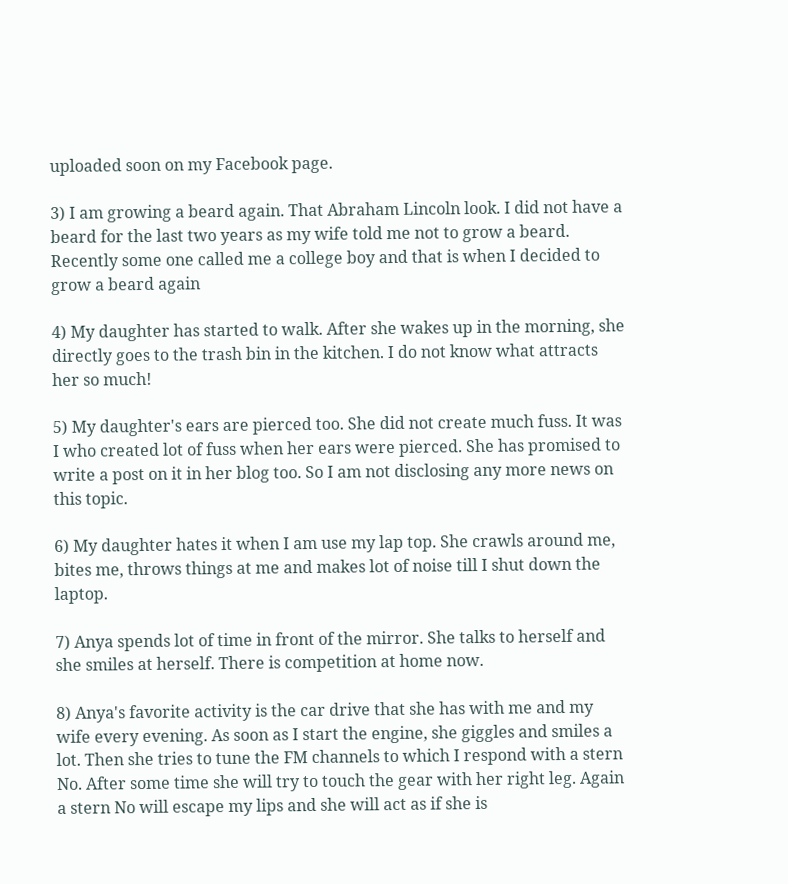uploaded soon on my Facebook page.

3) I am growing a beard again. That Abraham Lincoln look. I did not have a beard for the last two years as my wife told me not to grow a beard. Recently some one called me a college boy and that is when I decided to grow a beard again

4) My daughter has started to walk. After she wakes up in the morning, she directly goes to the trash bin in the kitchen. I do not know what attracts her so much!

5) My daughter's ears are pierced too. She did not create much fuss. It was I who created lot of fuss when her ears were pierced. She has promised to write a post on it in her blog too. So I am not disclosing any more news on this topic.

6) My daughter hates it when I am use my lap top. She crawls around me, bites me, throws things at me and makes lot of noise till I shut down the laptop.

7) Anya spends lot of time in front of the mirror. She talks to herself and she smiles at herself. There is competition at home now.

8) Anya's favorite activity is the car drive that she has with me and my wife every evening. As soon as I start the engine, she giggles and smiles a lot. Then she tries to tune the FM channels to which I respond with a stern No. After some time she will try to touch the gear with her right leg. Again a stern No will escape my lips and she will act as if she is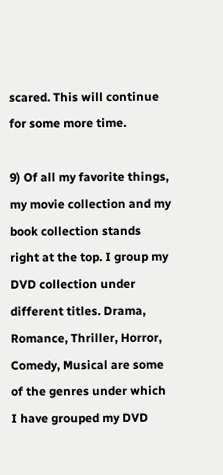scared. This will continue for some more time.

9) Of all my favorite things, my movie collection and my book collection stands right at the top. I group my DVD collection under different titles. Drama, Romance, Thriller, Horror, Comedy, Musical are some of the genres under which I have grouped my DVD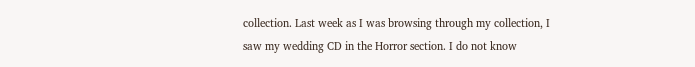collection. Last week as I was browsing through my collection, I saw my wedding CD in the Horror section. I do not know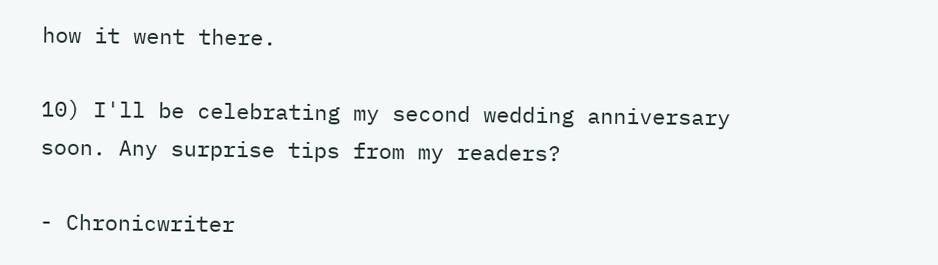how it went there.

10) I'll be celebrating my second wedding anniversary soon. Any surprise tips from my readers?

- Chronicwriter